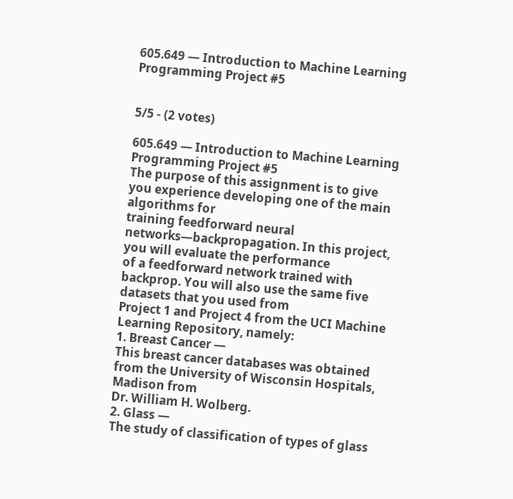605.649 — Introduction to Machine Learning Programming Project #5


5/5 - (2 votes)

605.649 — Introduction to Machine Learning
Programming Project #5
The purpose of this assignment is to give you experience developing one of the main algorithms for
training feedforward neural networks—backpropagation. In this project, you will evaluate the performance
of a feedforward network trained with backprop. You will also use the same five datasets that you used from
Project 1 and Project 4 from the UCI Machine Learning Repository, namely:
1. Breast Cancer —
This breast cancer databases was obtained from the University of Wisconsin Hospitals, Madison from
Dr. William H. Wolberg.
2. Glass —
The study of classification of types of glass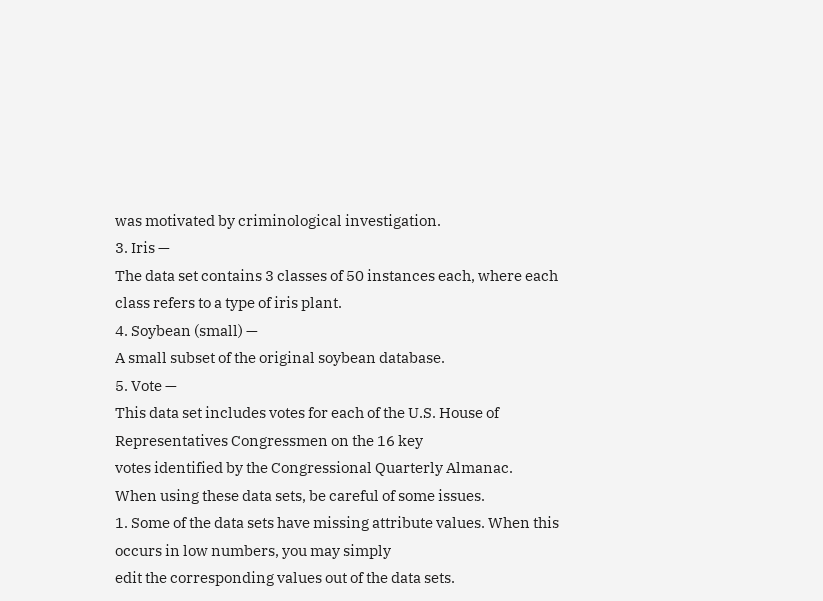was motivated by criminological investigation.
3. Iris —
The data set contains 3 classes of 50 instances each, where each class refers to a type of iris plant.
4. Soybean (small) —
A small subset of the original soybean database.
5. Vote —
This data set includes votes for each of the U.S. House of Representatives Congressmen on the 16 key
votes identified by the Congressional Quarterly Almanac.
When using these data sets, be careful of some issues.
1. Some of the data sets have missing attribute values. When this occurs in low numbers, you may simply
edit the corresponding values out of the data sets.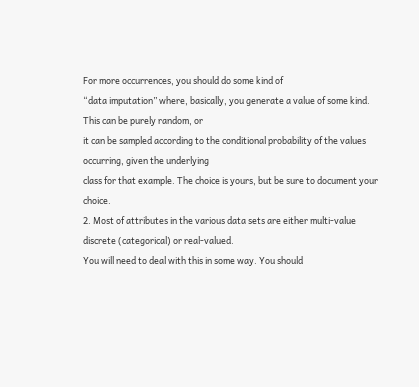For more occurrences, you should do some kind of
“data imputation” where, basically, you generate a value of some kind. This can be purely random, or
it can be sampled according to the conditional probability of the values occurring, given the underlying
class for that example. The choice is yours, but be sure to document your choice.
2. Most of attributes in the various data sets are either multi-value discrete (categorical) or real-valued.
You will need to deal with this in some way. You should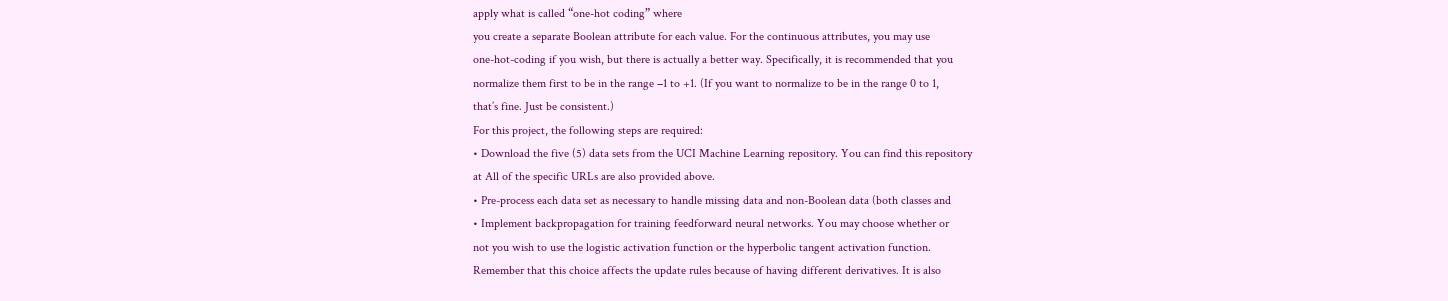apply what is called “one-hot coding” where
you create a separate Boolean attribute for each value. For the continuous attributes, you may use
one-hot-coding if you wish, but there is actually a better way. Specifically, it is recommended that you
normalize them first to be in the range −1 to +1. (If you want to normalize to be in the range 0 to 1,
that’s fine. Just be consistent.)
For this project, the following steps are required:
• Download the five (5) data sets from the UCI Machine Learning repository. You can find this repository
at All of the specific URLs are also provided above.
• Pre-process each data set as necessary to handle missing data and non-Boolean data (both classes and
• Implement backpropagation for training feedforward neural networks. You may choose whether or
not you wish to use the logistic activation function or the hyperbolic tangent activation function.
Remember that this choice affects the update rules because of having different derivatives. It is also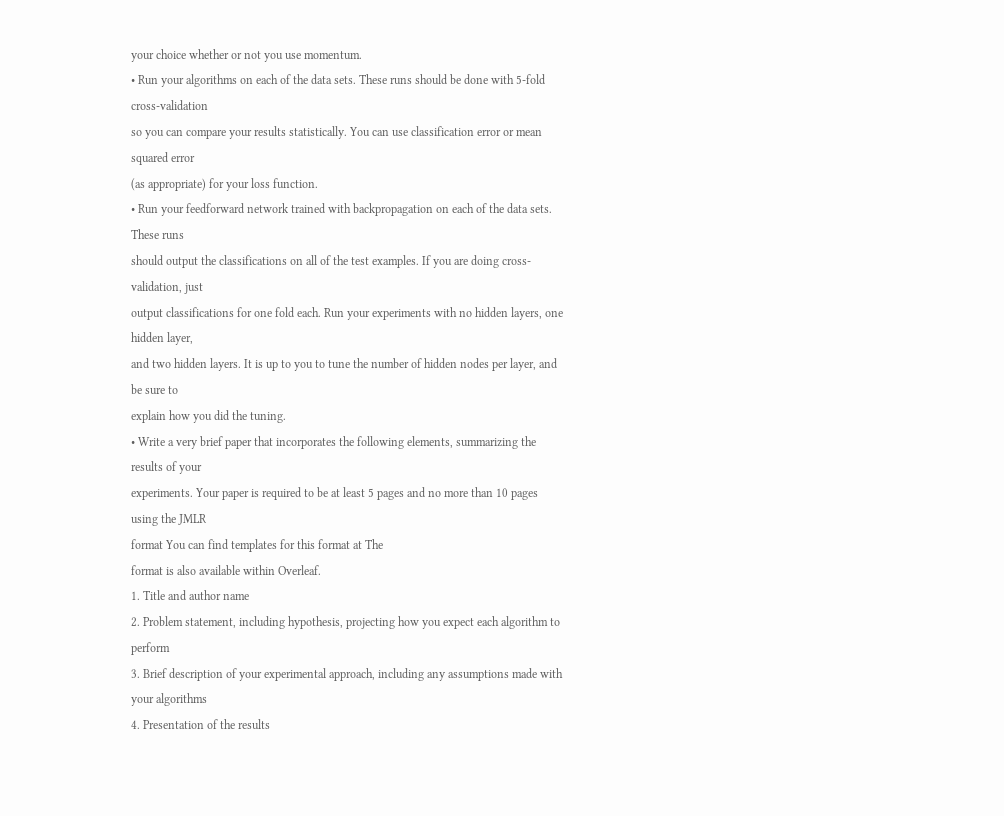your choice whether or not you use momentum.
• Run your algorithms on each of the data sets. These runs should be done with 5-fold cross-validation
so you can compare your results statistically. You can use classification error or mean squared error
(as appropriate) for your loss function.
• Run your feedforward network trained with backpropagation on each of the data sets. These runs
should output the classifications on all of the test examples. If you are doing cross-validation, just
output classifications for one fold each. Run your experiments with no hidden layers, one hidden layer,
and two hidden layers. It is up to you to tune the number of hidden nodes per layer, and be sure to
explain how you did the tuning.
• Write a very brief paper that incorporates the following elements, summarizing the results of your
experiments. Your paper is required to be at least 5 pages and no more than 10 pages using the JMLR
format You can find templates for this format at The
format is also available within Overleaf.
1. Title and author name
2. Problem statement, including hypothesis, projecting how you expect each algorithm to perform
3. Brief description of your experimental approach, including any assumptions made with your algorithms
4. Presentation of the results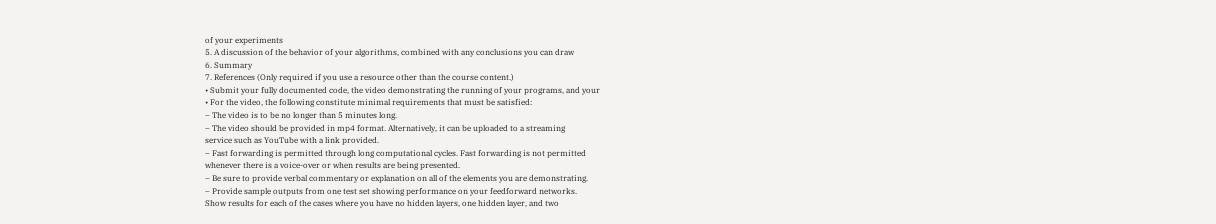of your experiments
5. A discussion of the behavior of your algorithms, combined with any conclusions you can draw
6. Summary
7. References (Only required if you use a resource other than the course content.)
• Submit your fully documented code, the video demonstrating the running of your programs, and your
• For the video, the following constitute minimal requirements that must be satisfied:
– The video is to be no longer than 5 minutes long.
– The video should be provided in mp4 format. Alternatively, it can be uploaded to a streaming
service such as YouTube with a link provided.
– Fast forwarding is permitted through long computational cycles. Fast forwarding is not permitted
whenever there is a voice-over or when results are being presented.
– Be sure to provide verbal commentary or explanation on all of the elements you are demonstrating.
– Provide sample outputs from one test set showing performance on your feedforward networks.
Show results for each of the cases where you have no hidden layers, one hidden layer, and two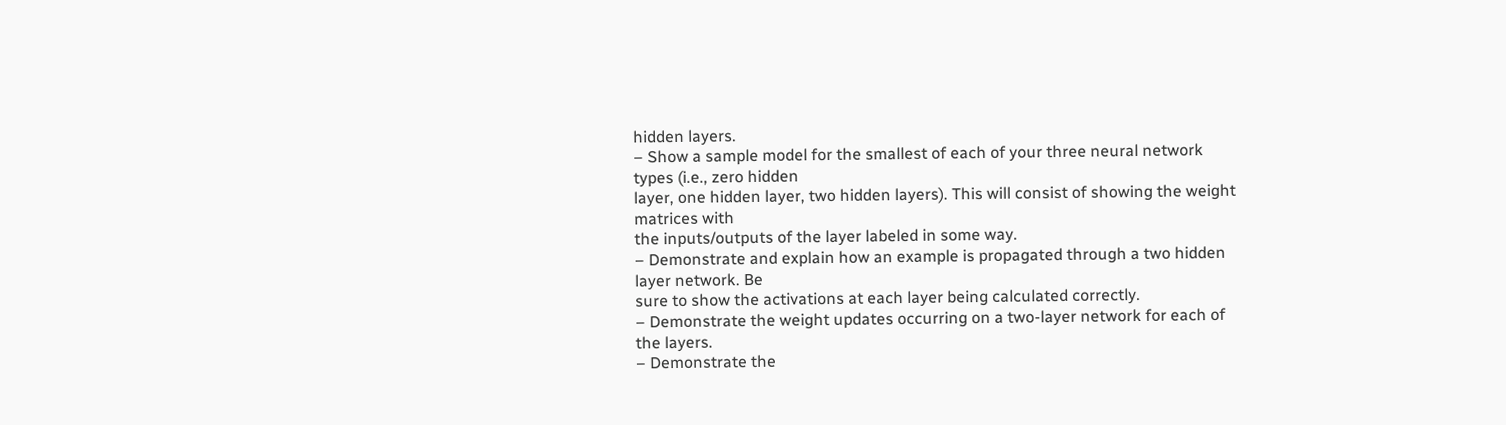hidden layers.
– Show a sample model for the smallest of each of your three neural network types (i.e., zero hidden
layer, one hidden layer, two hidden layers). This will consist of showing the weight matrices with
the inputs/outputs of the layer labeled in some way.
– Demonstrate and explain how an example is propagated through a two hidden layer network. Be
sure to show the activations at each layer being calculated correctly.
– Demonstrate the weight updates occurring on a two-layer network for each of the layers.
– Demonstrate the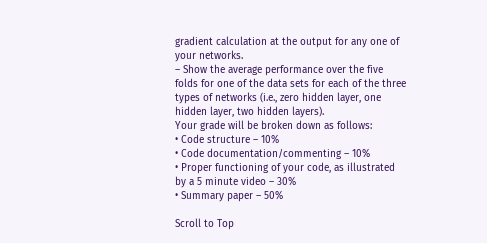gradient calculation at the output for any one of your networks.
– Show the average performance over the five folds for one of the data sets for each of the three
types of networks (i.e., zero hidden layer, one hidden layer, two hidden layers).
Your grade will be broken down as follows:
• Code structure – 10%
• Code documentation/commenting – 10%
• Proper functioning of your code, as illustrated by a 5 minute video – 30%
• Summary paper – 50%

Scroll to Top